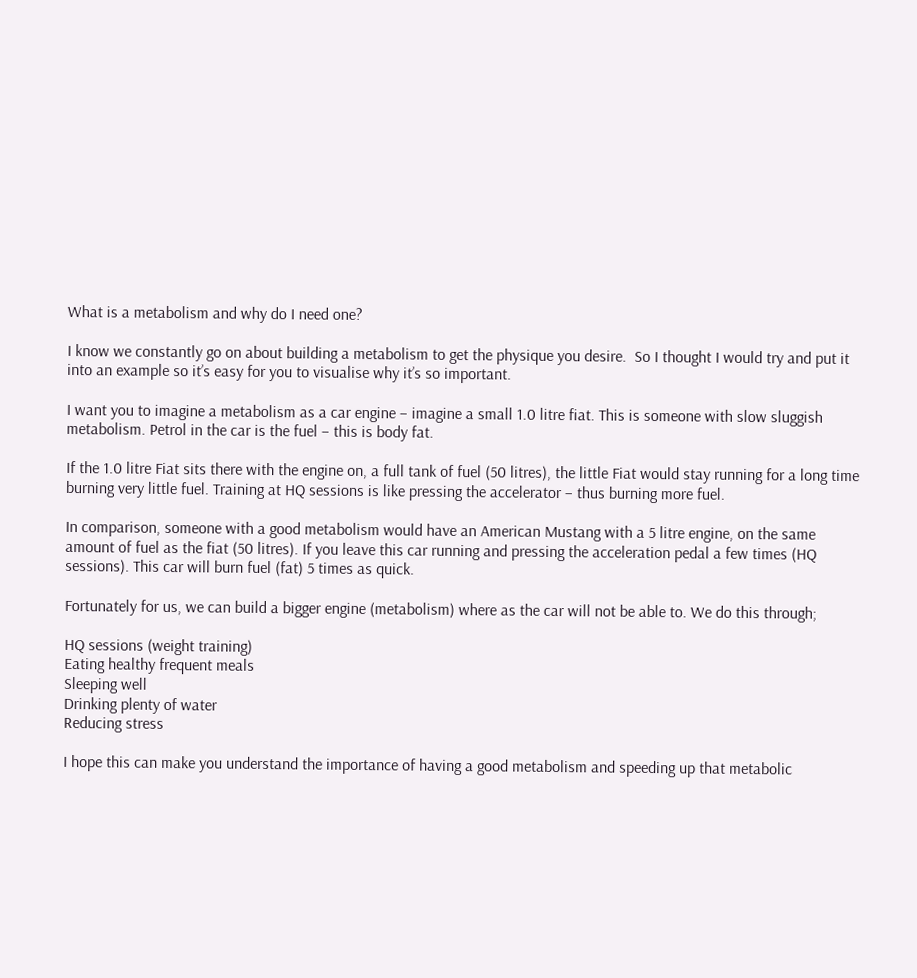What is a metabolism and why do I need one?

I know we constantly go on about building a metabolism to get the physique you desire.  So I thought I would try and put it into an example so it’s easy for you to visualise why it’s so important.

I want you to imagine a metabolism as a car engine – imagine a small 1.0 litre fiat. This is someone with slow sluggish metabolism. Petrol in the car is the fuel – this is body fat.

If the 1.0 litre Fiat sits there with the engine on, a full tank of fuel (50 litres), the little Fiat would stay running for a long time burning very little fuel. Training at HQ sessions is like pressing the accelerator – thus burning more fuel.

In comparison, someone with a good metabolism would have an American Mustang with a 5 litre engine, on the same amount of fuel as the fiat (50 litres). If you leave this car running and pressing the acceleration pedal a few times (HQ sessions). This car will burn fuel (fat) 5 times as quick.

Fortunately for us, we can build a bigger engine (metabolism) where as the car will not be able to. We do this through;

HQ sessions (weight training)
Eating healthy frequent meals
Sleeping well
Drinking plenty of water
Reducing stress

I hope this can make you understand the importance of having a good metabolism and speeding up that metabolic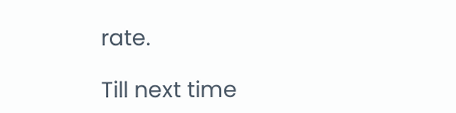rate.

Till next time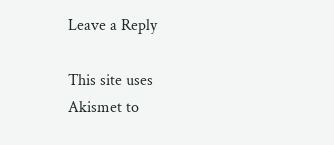Leave a Reply

This site uses Akismet to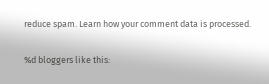reduce spam. Learn how your comment data is processed.

%d bloggers like this: